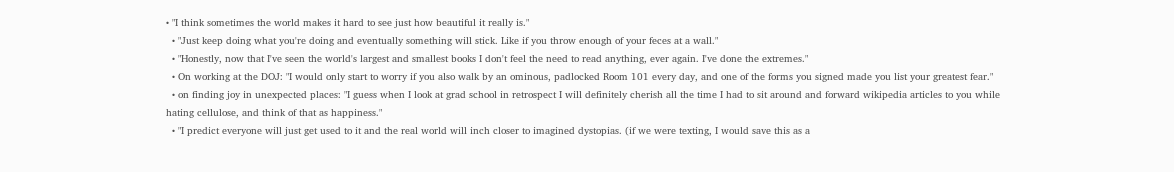• "I think sometimes the world makes it hard to see just how beautiful it really is."
  • "Just keep doing what you're doing and eventually something will stick. Like if you throw enough of your feces at a wall."
  • "Honestly, now that I've seen the world's largest and smallest books I don't feel the need to read anything, ever again. I've done the extremes."
  • On working at the DOJ: "I would only start to worry if you also walk by an ominous, padlocked Room 101 every day, and one of the forms you signed made you list your greatest fear."
  • on finding joy in unexpected places: "I guess when I look at grad school in retrospect I will definitely cherish all the time I had to sit around and forward wikipedia articles to you while hating cellulose, and think of that as happiness."
  • "I predict everyone will just get used to it and the real world will inch closer to imagined dystopias. (if we were texting, I would save this as a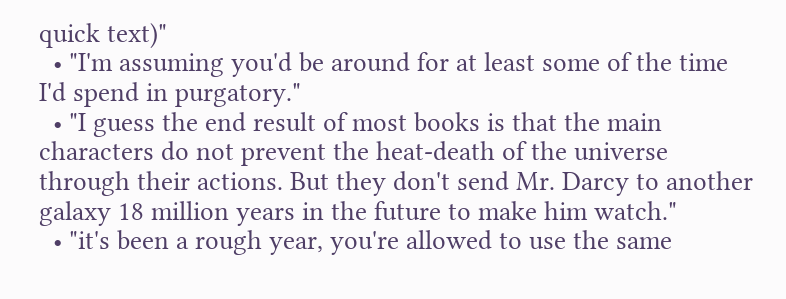quick text)"
  • "I'm assuming you'd be around for at least some of the time I'd spend in purgatory."
  • "I guess the end result of most books is that the main characters do not prevent the heat-death of the universe through their actions. But they don't send Mr. Darcy to another galaxy 18 million years in the future to make him watch."
  • "it's been a rough year, you're allowed to use the same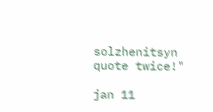solzhenitsyn quote twice!"

jan 11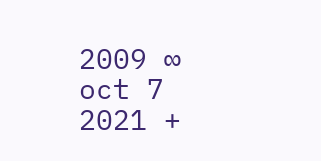2009 ∞
oct 7 2021 +